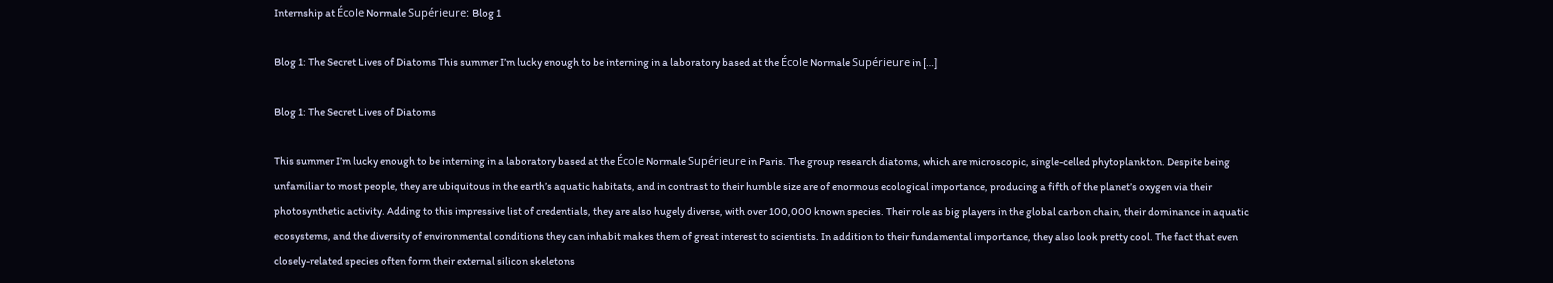Internship at École Normale Supérieure: Blog 1

Blog 1: The Secret Lives of Diatoms This summer I’m lucky enough to be interning in a laboratory based at the École Normale Supérieure in […]

Blog 1: The Secret Lives of Diatoms

This summer I’m lucky enough to be interning in a laboratory based at the École Normale Supérieure in Paris. The group research diatoms, which are microscopic, single-celled phytoplankton. Despite being unfamiliar to most people, they are ubiquitous in the earth’s aquatic habitats, and in contrast to their humble size are of enormous ecological importance, producing a fifth of the planet’s oxygen via their photosynthetic activity. Adding to this impressive list of credentials, they are also hugely diverse, with over 100,000 known species. Their role as big players in the global carbon chain, their dominance in aquatic ecosystems, and the diversity of environmental conditions they can inhabit makes them of great interest to scientists. In addition to their fundamental importance, they also look pretty cool. The fact that even closely-related species often form their external silicon skeletons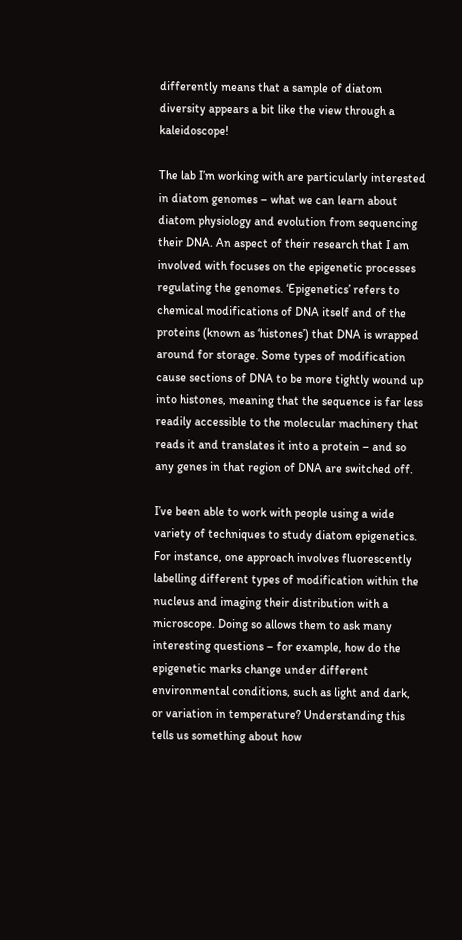differently means that a sample of diatom diversity appears a bit like the view through a kaleidoscope!

The lab I’m working with are particularly interested in diatom genomes – what we can learn about diatom physiology and evolution from sequencing their DNA. An aspect of their research that I am involved with focuses on the epigenetic processes regulating the genomes. ‘Epigenetics’ refers to chemical modifications of DNA itself and of the proteins (known as ‘histones’) that DNA is wrapped around for storage. Some types of modification cause sections of DNA to be more tightly wound up into histones, meaning that the sequence is far less readily accessible to the molecular machinery that reads it and translates it into a protein – and so any genes in that region of DNA are switched off.

I’ve been able to work with people using a wide variety of techniques to study diatom epigenetics. For instance, one approach involves fluorescently labelling different types of modification within the nucleus and imaging their distribution with a microscope. Doing so allows them to ask many interesting questions – for example, how do the epigenetic marks change under different environmental conditions, such as light and dark, or variation in temperature? Understanding this tells us something about how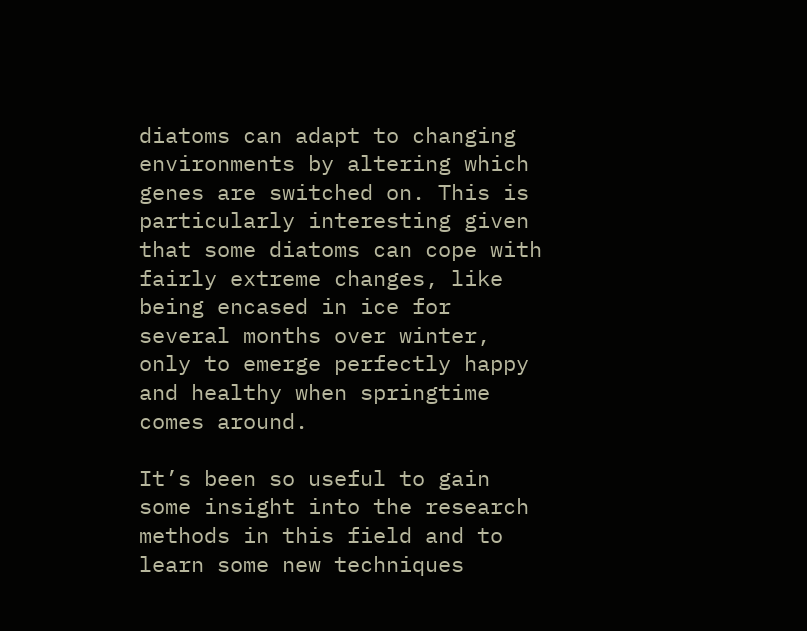diatoms can adapt to changing environments by altering which genes are switched on. This is particularly interesting given that some diatoms can cope with fairly extreme changes, like being encased in ice for several months over winter, only to emerge perfectly happy and healthy when springtime comes around.

It’s been so useful to gain some insight into the research methods in this field and to learn some new techniques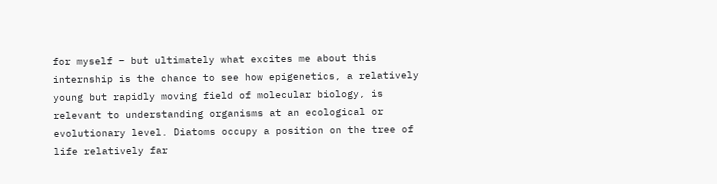for myself – but ultimately what excites me about this internship is the chance to see how epigenetics, a relatively young but rapidly moving field of molecular biology, is relevant to understanding organisms at an ecological or evolutionary level. Diatoms occupy a position on the tree of life relatively far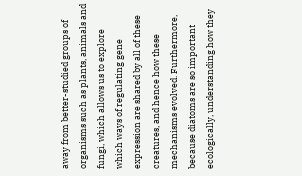away from better-studied groups of organisms such as plants, animals and fungi, which allows us to explore which ways of regulating gene expression are shared by all of these creatures, and hence how these mechanisms evolved. Furthermore, because diatoms are so important ecologically, understanding how they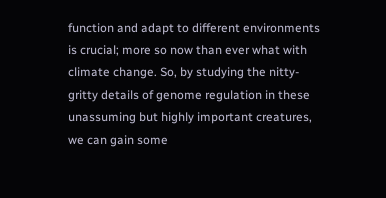function and adapt to different environments is crucial; more so now than ever what with climate change. So, by studying the nitty-gritty details of genome regulation in these unassuming but highly important creatures, we can gain some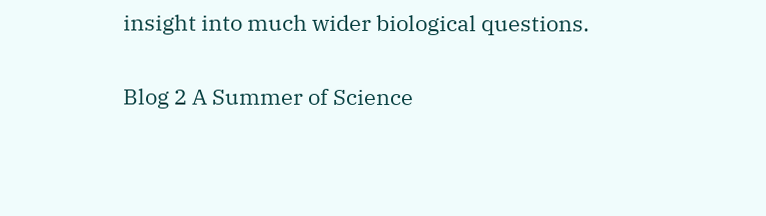insight into much wider biological questions.

Blog 2 A Summer of Science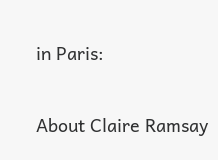in Paris:

About Claire Ramsay